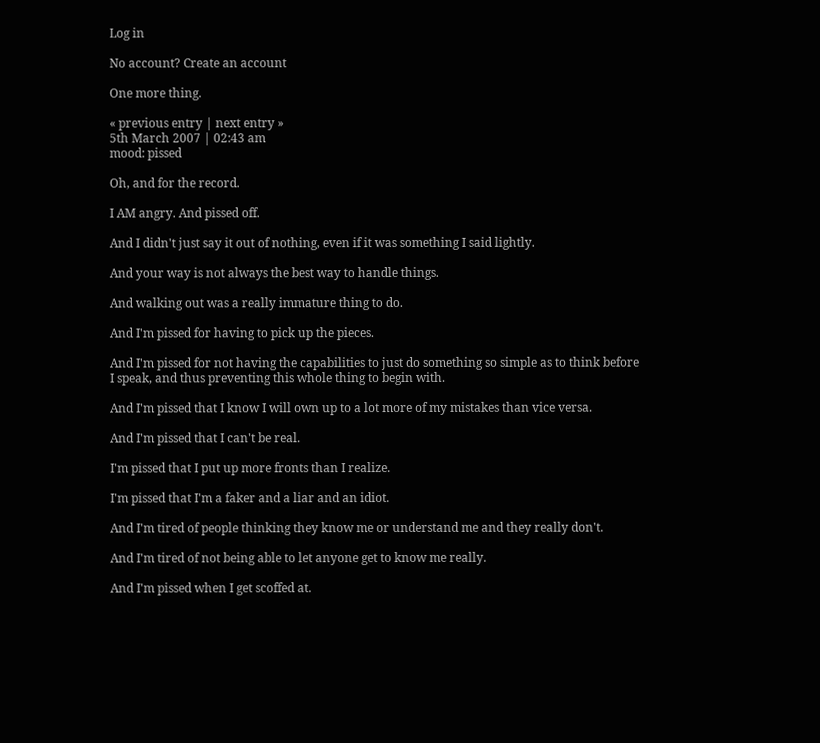Log in

No account? Create an account

One more thing.

« previous entry | next entry »
5th March 2007 | 02:43 am
mood: pissed

Oh, and for the record.

I AM angry. And pissed off.

And I didn't just say it out of nothing, even if it was something I said lightly.

And your way is not always the best way to handle things.

And walking out was a really immature thing to do.

And I'm pissed for having to pick up the pieces.

And I'm pissed for not having the capabilities to just do something so simple as to think before I speak, and thus preventing this whole thing to begin with.

And I'm pissed that I know I will own up to a lot more of my mistakes than vice versa.

And I'm pissed that I can't be real.

I'm pissed that I put up more fronts than I realize.

I'm pissed that I'm a faker and a liar and an idiot.

And I'm tired of people thinking they know me or understand me and they really don't.

And I'm tired of not being able to let anyone get to know me really.

And I'm pissed when I get scoffed at.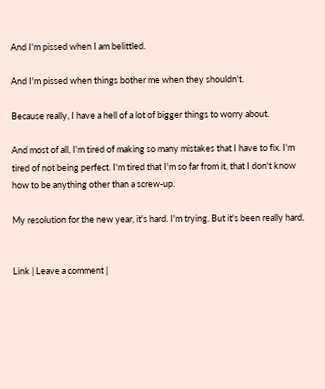And I'm pissed when I am belittled.

And I'm pissed when things bother me when they shouldn't.

Because really, I have a hell of a lot of bigger things to worry about.

And most of all, I'm tired of making so many mistakes that I have to fix. I'm tired of not being perfect. I'm tired that I'm so far from it, that I don't know how to be anything other than a screw-up.

My resolution for the new year, it's hard. I'm trying. But it's been really hard.


Link | Leave a comment |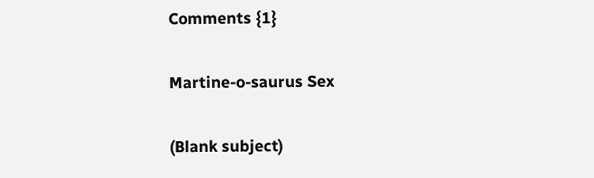Comments {1}

Martine-o-saurus Sex

(Blank subject)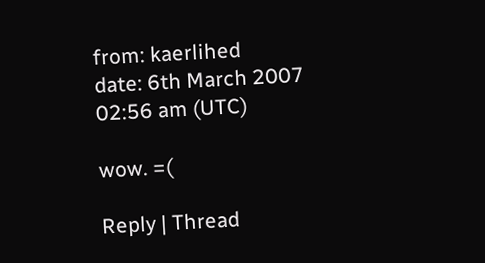from: kaerlihed
date: 6th March 2007 02:56 am (UTC)

wow. =(

Reply | Thread